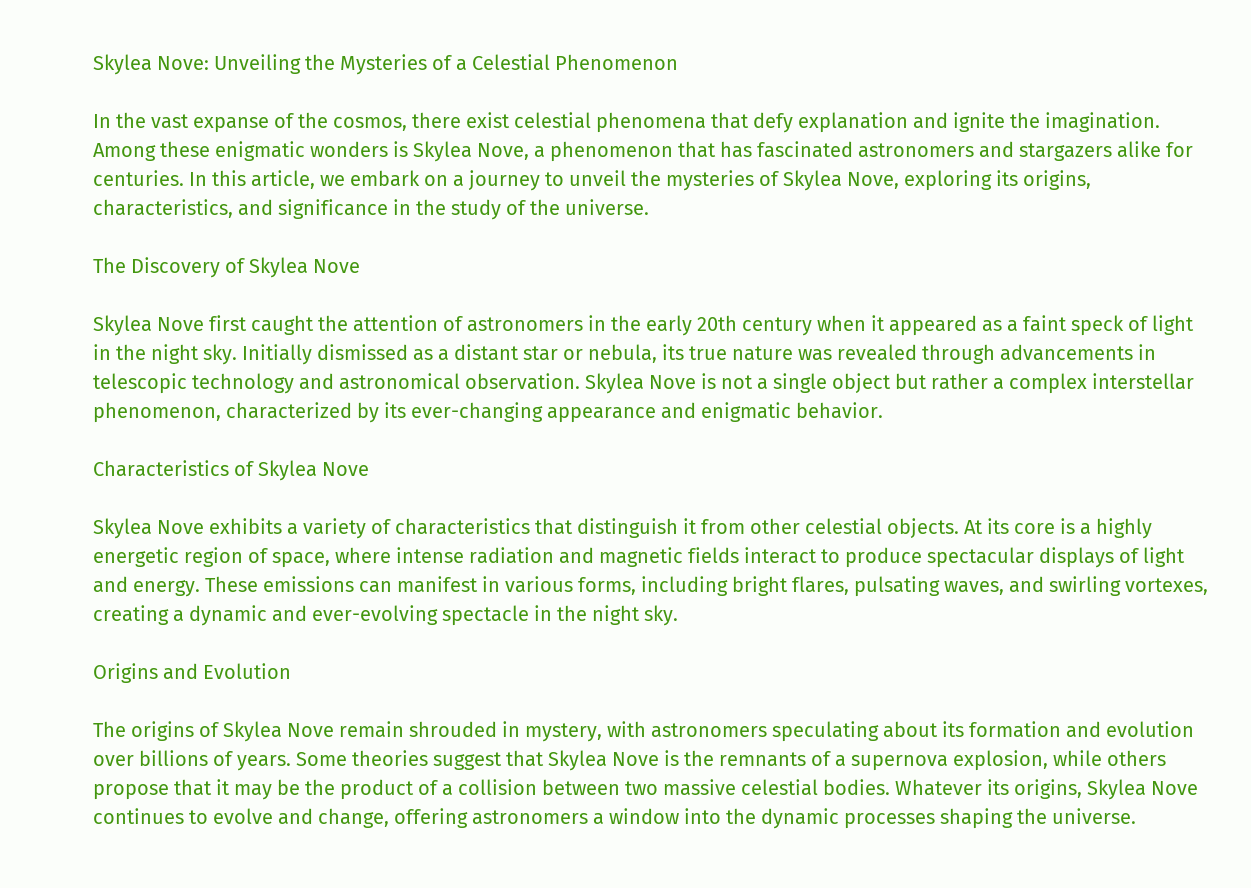Skylea Nove: Unveiling the Mysteries of a Celestial Phenomenon

In the vast expanse of the cosmos, there exist celestial phenomena that defy explanation and ignite the imagination. Among these enigmatic wonders is Skylea Nove, a phenomenon that has fascinated astronomers and stargazers alike for centuries. In this article, we embark on a journey to unveil the mysteries of Skylea Nove, exploring its origins, characteristics, and significance in the study of the universe.

The Discovery of Skylea Nove

Skylea Nove first caught the attention of astronomers in the early 20th century when it appeared as a faint speck of light in the night sky. Initially dismissed as a distant star or nebula, its true nature was revealed through advancements in telescopic technology and astronomical observation. Skylea Nove is not a single object but rather a complex interstellar phenomenon, characterized by its ever-changing appearance and enigmatic behavior.

Characteristics of Skylea Nove

Skylea Nove exhibits a variety of characteristics that distinguish it from other celestial objects. At its core is a highly energetic region of space, where intense radiation and magnetic fields interact to produce spectacular displays of light and energy. These emissions can manifest in various forms, including bright flares, pulsating waves, and swirling vortexes, creating a dynamic and ever-evolving spectacle in the night sky.

Origins and Evolution

The origins of Skylea Nove remain shrouded in mystery, with astronomers speculating about its formation and evolution over billions of years. Some theories suggest that Skylea Nove is the remnants of a supernova explosion, while others propose that it may be the product of a collision between two massive celestial bodies. Whatever its origins, Skylea Nove continues to evolve and change, offering astronomers a window into the dynamic processes shaping the universe.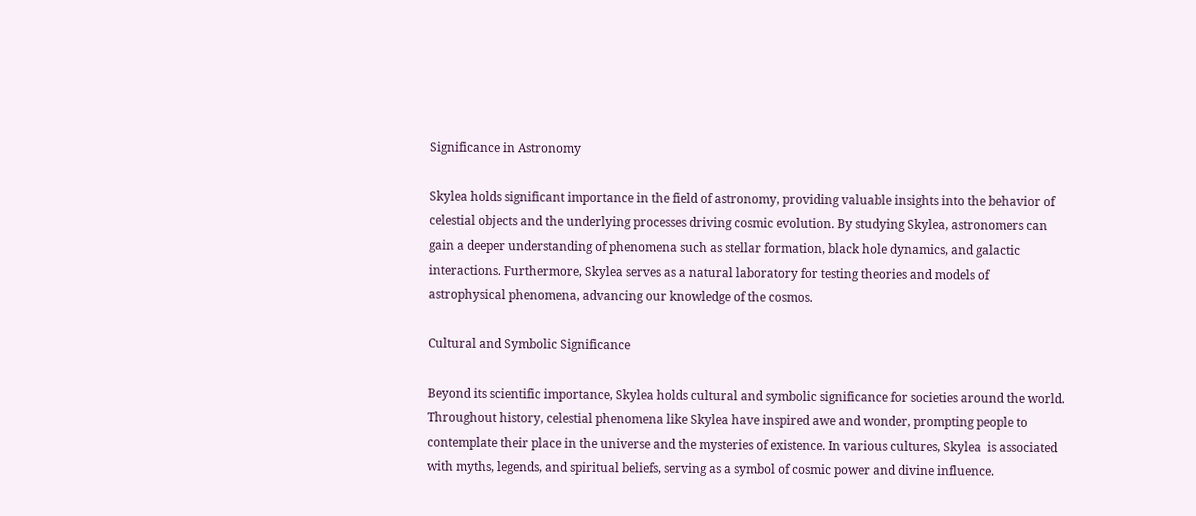Significance in Astronomy

Skylea holds significant importance in the field of astronomy, providing valuable insights into the behavior of celestial objects and the underlying processes driving cosmic evolution. By studying Skylea, astronomers can gain a deeper understanding of phenomena such as stellar formation, black hole dynamics, and galactic interactions. Furthermore, Skylea serves as a natural laboratory for testing theories and models of astrophysical phenomena, advancing our knowledge of the cosmos.

Cultural and Symbolic Significance

Beyond its scientific importance, Skylea holds cultural and symbolic significance for societies around the world. Throughout history, celestial phenomena like Skylea have inspired awe and wonder, prompting people to contemplate their place in the universe and the mysteries of existence. In various cultures, Skylea  is associated with myths, legends, and spiritual beliefs, serving as a symbol of cosmic power and divine influence.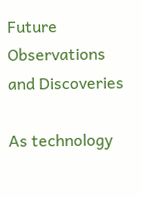Future Observations and Discoveries

As technology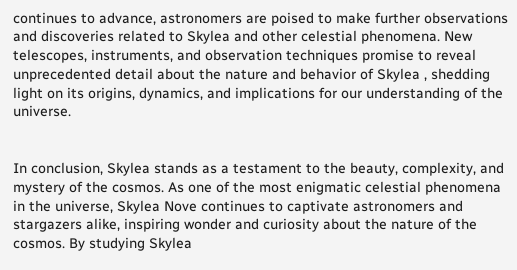continues to advance, astronomers are poised to make further observations and discoveries related to Skylea and other celestial phenomena. New telescopes, instruments, and observation techniques promise to reveal unprecedented detail about the nature and behavior of Skylea , shedding light on its origins, dynamics, and implications for our understanding of the universe.


In conclusion, Skylea stands as a testament to the beauty, complexity, and mystery of the cosmos. As one of the most enigmatic celestial phenomena in the universe, Skylea Nove continues to captivate astronomers and stargazers alike, inspiring wonder and curiosity about the nature of the cosmos. By studying Skylea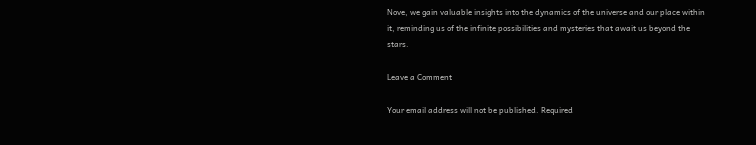Nove, we gain valuable insights into the dynamics of the universe and our place within it, reminding us of the infinite possibilities and mysteries that await us beyond the stars.

Leave a Comment

Your email address will not be published. Required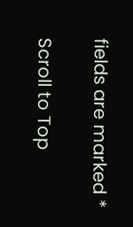fields are marked *

Scroll to Top